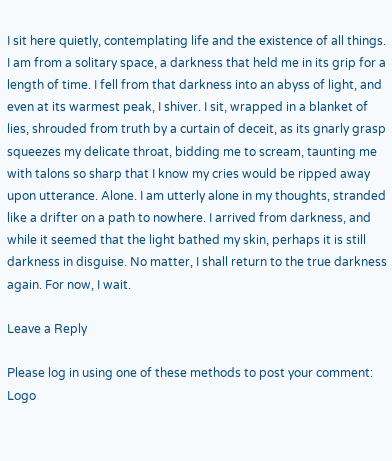I sit here quietly, contemplating life and the existence of all things. I am from a solitary space, a darkness that held me in its grip for a length of time. I fell from that darkness into an abyss of light, and even at its warmest peak, I shiver. I sit, wrapped in a blanket of lies, shrouded from truth by a curtain of deceit, as its gnarly grasp squeezes my delicate throat, bidding me to scream, taunting me with talons so sharp that I know my cries would be ripped away upon utterance. Alone. I am utterly alone in my thoughts, stranded like a drifter on a path to nowhere. I arrived from darkness, and while it seemed that the light bathed my skin, perhaps it is still darkness in disguise. No matter, I shall return to the true darkness again. For now, I wait.

Leave a Reply

Please log in using one of these methods to post your comment: Logo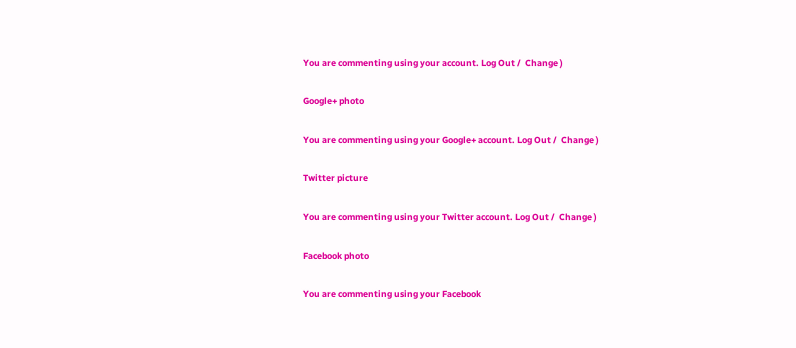You are commenting using your account. Log Out /  Change )

Google+ photo

You are commenting using your Google+ account. Log Out /  Change )

Twitter picture

You are commenting using your Twitter account. Log Out /  Change )

Facebook photo

You are commenting using your Facebook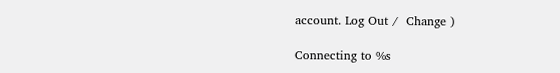account. Log Out /  Change )

Connecting to %s